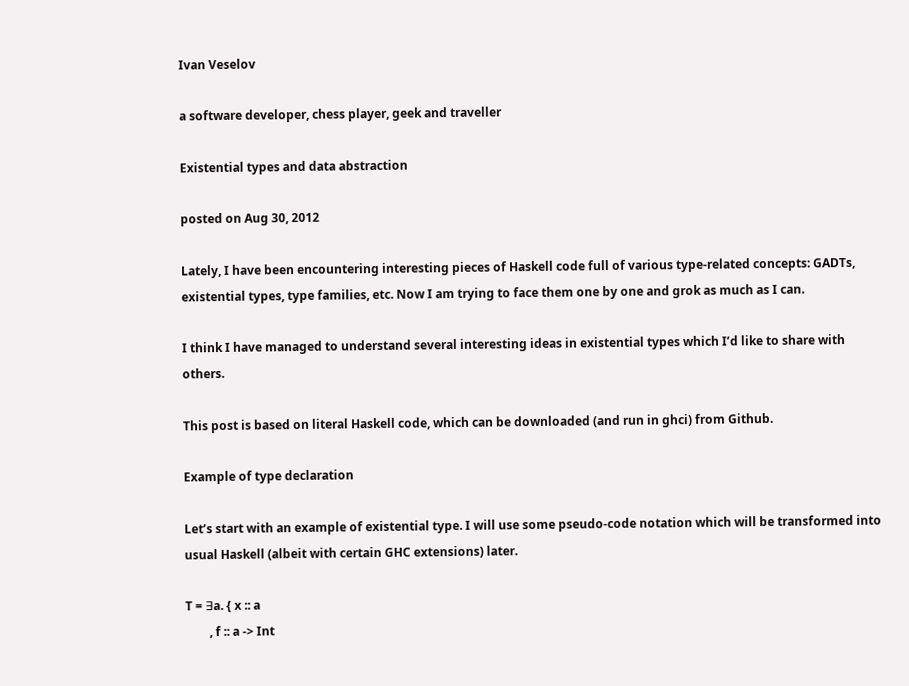Ivan Veselov

a software developer, chess player, geek and traveller

Existential types and data abstraction

posted on Aug 30, 2012

Lately, I have been encountering interesting pieces of Haskell code full of various type-related concepts: GADTs, existential types, type families, etc. Now I am trying to face them one by one and grok as much as I can.

I think I have managed to understand several interesting ideas in existential types which I’d like to share with others.

This post is based on literal Haskell code, which can be downloaded (and run in ghci) from Github.

Example of type declaration

Let’s start with an example of existential type. I will use some pseudo-code notation which will be transformed into usual Haskell (albeit with certain GHC extensions) later.

T = ∃a. { x :: a
        , f :: a -> Int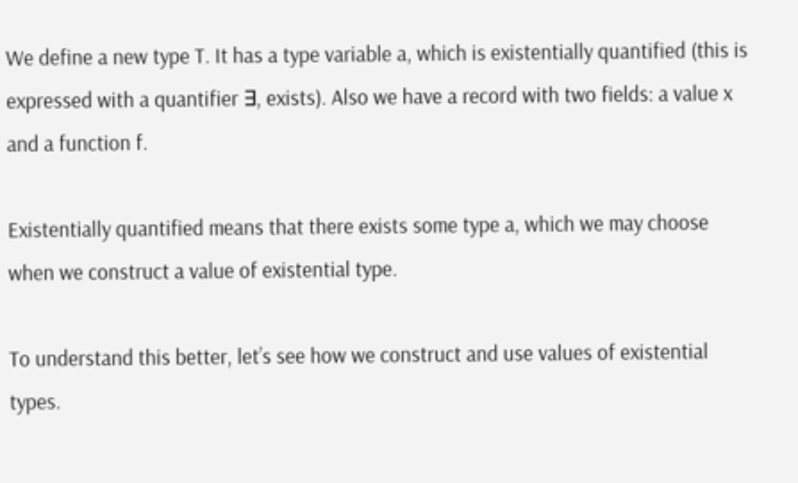We define a new type T. It has a type variable a, which is existentially quantified (this is expressed with a quantifier ∃, exists). Also we have a record with two fields: a value x and a function f.

Existentially quantified means that there exists some type a, which we may choose when we construct a value of existential type.

To understand this better, let’s see how we construct and use values of existential types.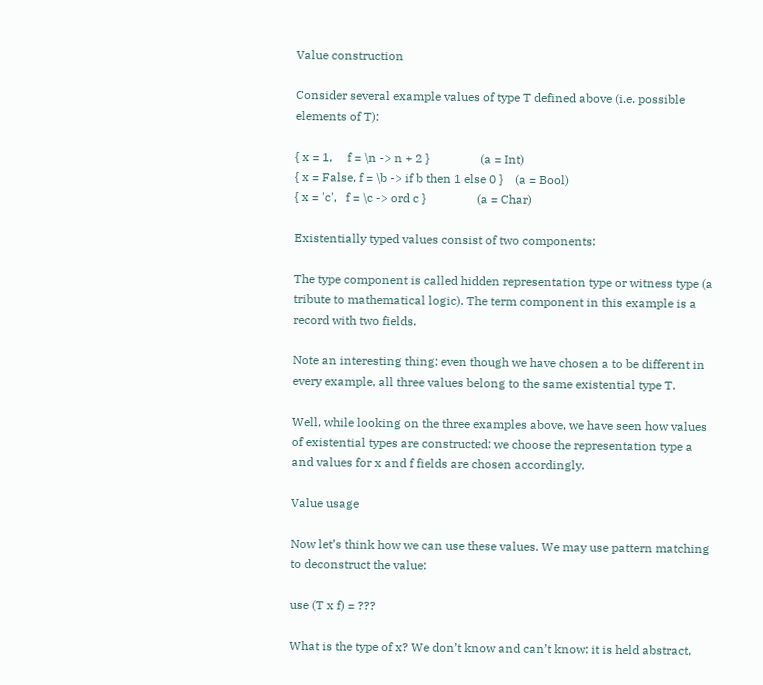Value construction

Consider several example values of type T defined above (i.e. possible elements of T):

{ x = 1,     f = \n -> n + 2 }                 (a = Int)
{ x = False, f = \b -> if b then 1 else 0 }    (a = Bool)
{ x = 'c',   f = \c -> ord c }                 (a = Char)

Existentially typed values consist of two components:

The type component is called hidden representation type or witness type (a tribute to mathematical logic). The term component in this example is a record with two fields.

Note an interesting thing: even though we have chosen a to be different in every example, all three values belong to the same existential type T.

Well, while looking on the three examples above, we have seen how values of existential types are constructed: we choose the representation type a and values for x and f fields are chosen accordingly.

Value usage

Now let’s think how we can use these values. We may use pattern matching to deconstruct the value:

use (T x f) = ???

What is the type of x? We don’t know and can’t know: it is held abstract,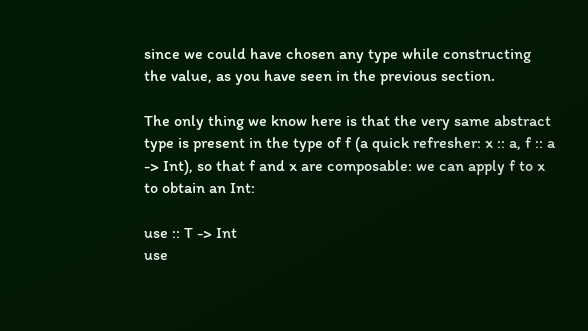since we could have chosen any type while constructing the value, as you have seen in the previous section.

The only thing we know here is that the very same abstract type is present in the type of f (a quick refresher: x :: a, f :: a -> Int), so that f and x are composable: we can apply f to x to obtain an Int:

use :: T -> Int
use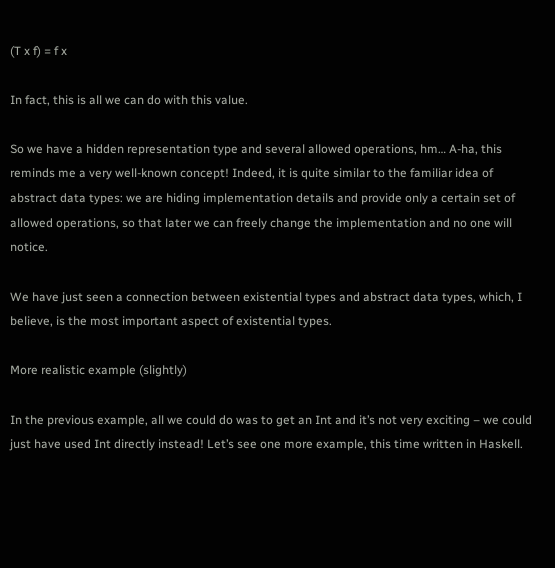(T x f) = f x

In fact, this is all we can do with this value.

So we have a hidden representation type and several allowed operations, hm… A-ha, this reminds me a very well-known concept! Indeed, it is quite similar to the familiar idea of abstract data types: we are hiding implementation details and provide only a certain set of allowed operations, so that later we can freely change the implementation and no one will notice.

We have just seen a connection between existential types and abstract data types, which, I believe, is the most important aspect of existential types.

More realistic example (slightly)

In the previous example, all we could do was to get an Int and it’s not very exciting – we could just have used Int directly instead! Let’s see one more example, this time written in Haskell.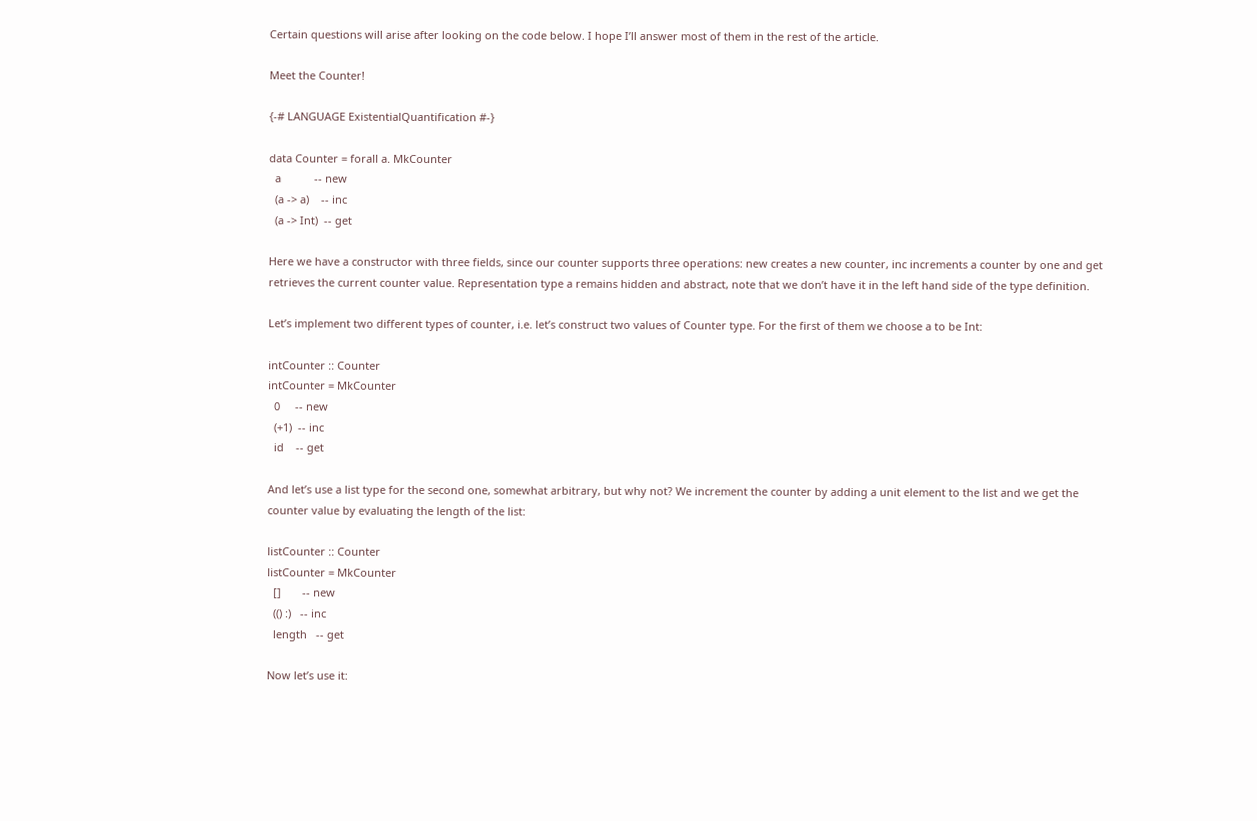Certain questions will arise after looking on the code below. I hope I’ll answer most of them in the rest of the article.

Meet the Counter!

{-# LANGUAGE ExistentialQuantification #-}

data Counter = forall a. MkCounter
  a           -- new
  (a -> a)    -- inc
  (a -> Int)  -- get

Here we have a constructor with three fields, since our counter supports three operations: new creates a new counter, inc increments a counter by one and get retrieves the current counter value. Representation type a remains hidden and abstract, note that we don’t have it in the left hand side of the type definition.

Let’s implement two different types of counter, i.e. let’s construct two values of Counter type. For the first of them we choose a to be Int:

intCounter :: Counter
intCounter = MkCounter
  0     -- new
  (+1)  -- inc
  id    -- get

And let’s use a list type for the second one, somewhat arbitrary, but why not? We increment the counter by adding a unit element to the list and we get the counter value by evaluating the length of the list:

listCounter :: Counter
listCounter = MkCounter
  []       -- new
  (() :)   -- inc
  length   -- get

Now let’s use it: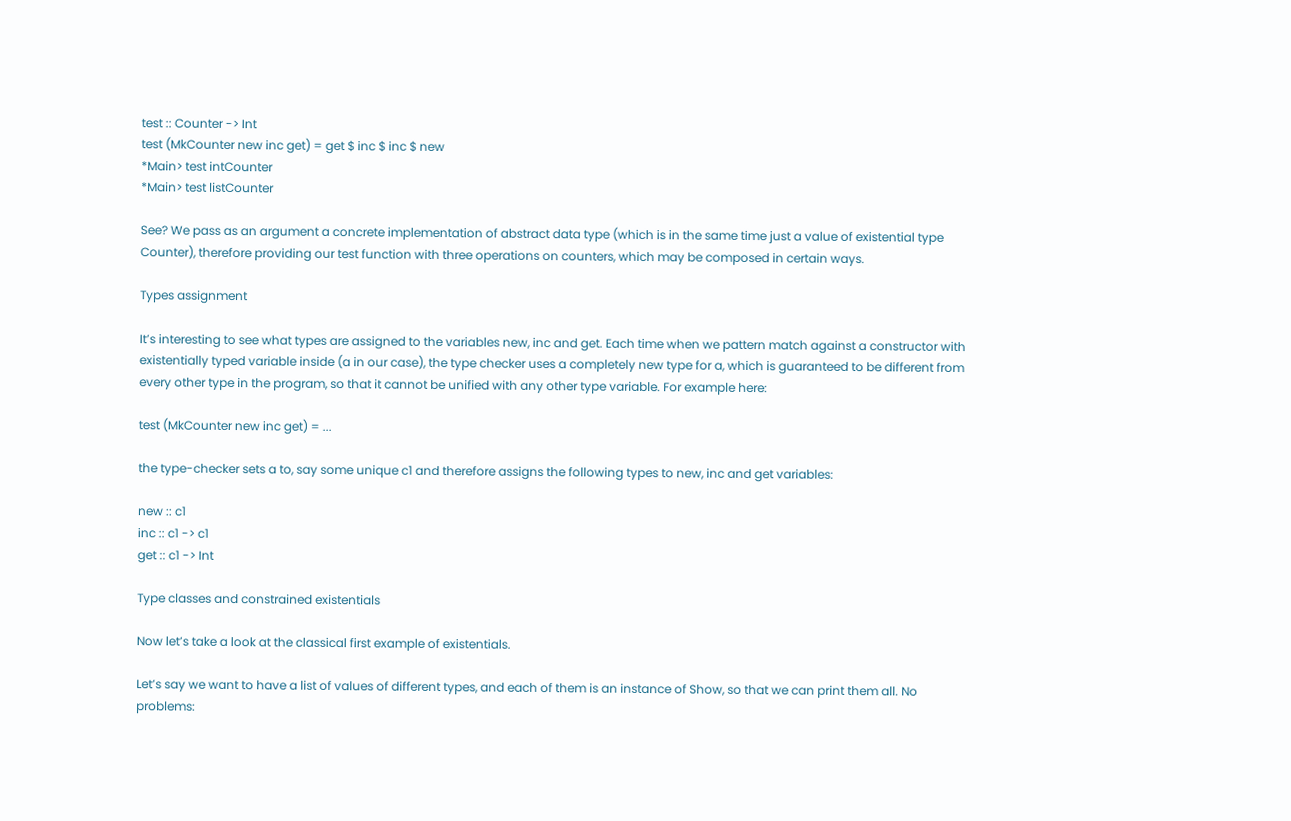test :: Counter -> Int
test (MkCounter new inc get) = get $ inc $ inc $ new
*Main> test intCounter
*Main> test listCounter

See? We pass as an argument a concrete implementation of abstract data type (which is in the same time just a value of existential type Counter), therefore providing our test function with three operations on counters, which may be composed in certain ways.

Types assignment

It’s interesting to see what types are assigned to the variables new, inc and get. Each time when we pattern match against a constructor with existentially typed variable inside (a in our case), the type checker uses a completely new type for a, which is guaranteed to be different from every other type in the program, so that it cannot be unified with any other type variable. For example here:

test (MkCounter new inc get) = ...

the type-checker sets a to, say some unique c1 and therefore assigns the following types to new, inc and get variables:

new :: c1
inc :: c1 -> c1
get :: c1 -> Int

Type classes and constrained existentials

Now let’s take a look at the classical first example of existentials.

Let’s say we want to have a list of values of different types, and each of them is an instance of Show, so that we can print them all. No problems: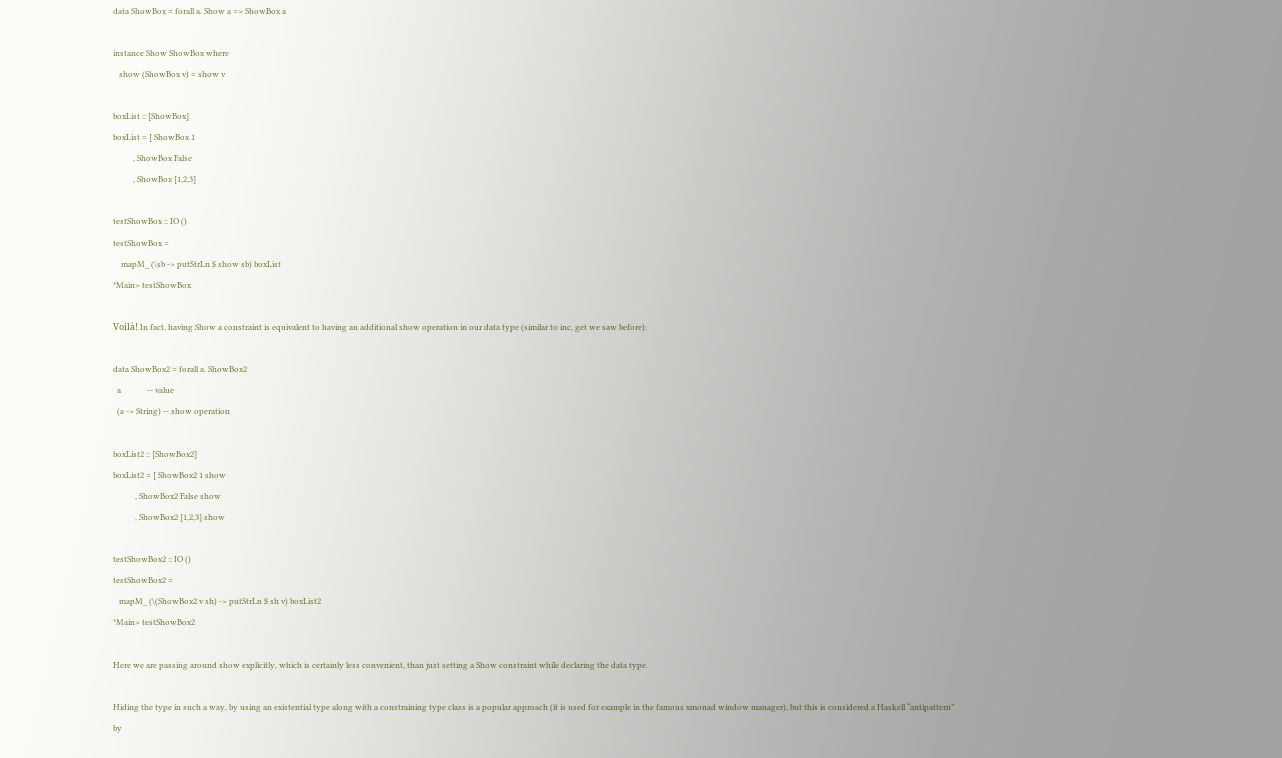data ShowBox = forall a. Show a => ShowBox a

instance Show ShowBox where
   show (ShowBox v) = show v

boxList :: [ShowBox]
boxList = [ ShowBox 1
          , ShowBox False
          , ShowBox [1,2,3]

testShowBox :: IO ()
testShowBox =
    mapM_ (\sb -> putStrLn $ show sb) boxList
*Main> testShowBox

Voilà! In fact, having Show a constraint is equivalent to having an additional show operation in our data type (similar to inc, get we saw before):

data ShowBox2 = forall a. ShowBox2
  a             -- value
  (a -> String) -- show operation

boxList2 :: [ShowBox2]
boxList2 = [ ShowBox2 1 show
           , ShowBox2 False show
           , ShowBox2 [1,2,3] show

testShowBox2 :: IO ()
testShowBox2 =
   mapM_ (\(ShowBox2 v sh) -> putStrLn $ sh v) boxList2
*Main> testShowBox2

Here we are passing around show explicitly, which is certainly less convenient, than just setting a Show constraint while declaring the data type.

Hiding the type in such a way, by using an existential type along with a constraining type class is a popular approach (it is used for example in the famous xmonad window manager), but this is considered a Haskell “antipattern” by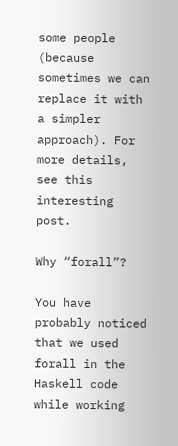some people (because sometimes we can replace it with a simpler approach). For more details, see this interesting post.

Why “forall”?

You have probably noticed that we used forall in the Haskell code while working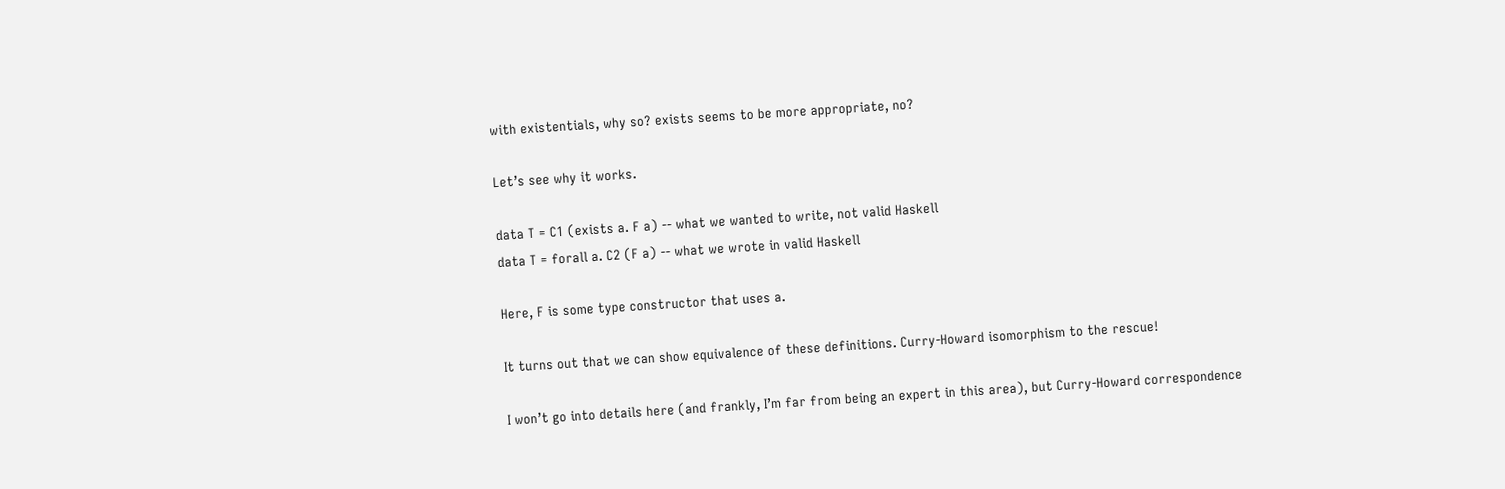with existentials, why so? exists seems to be more appropriate, no?

Let’s see why it works.

data T = C1 (exists a. F a) -- what we wanted to write, not valid Haskell
data T = forall a. C2 (F a) -- what we wrote in valid Haskell

Here, F is some type constructor that uses a.

It turns out that we can show equivalence of these definitions. Curry-Howard isomorphism to the rescue!

I won’t go into details here (and frankly, I’m far from being an expert in this area), but Curry-Howard correspondence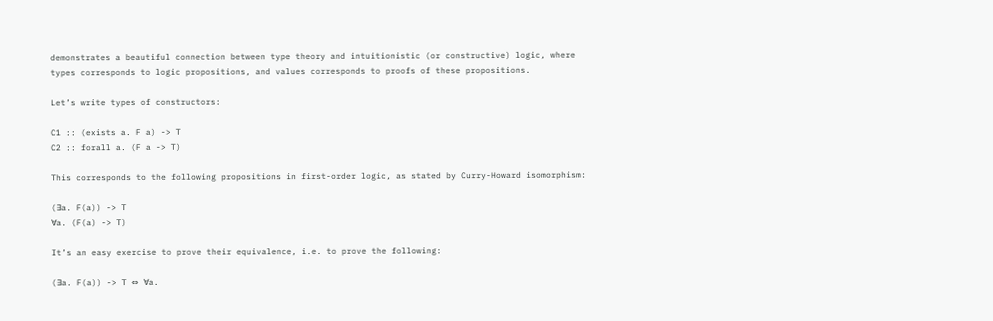demonstrates a beautiful connection between type theory and intuitionistic (or constructive) logic, where types corresponds to logic propositions, and values corresponds to proofs of these propositions.

Let’s write types of constructors:

C1 :: (exists a. F a) -> T
C2 :: forall a. (F a -> T)

This corresponds to the following propositions in first-order logic, as stated by Curry-Howard isomorphism:

(∃a. F(a)) -> T
∀a. (F(a) -> T)

It’s an easy exercise to prove their equivalence, i.e. to prove the following:

(∃a. F(a)) -> T ⇔ ∀a.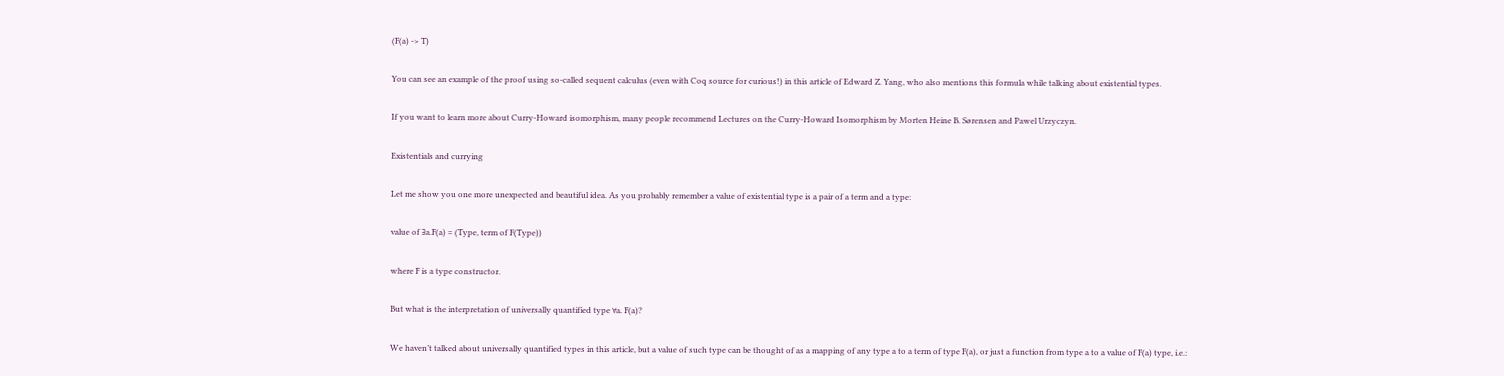(F(a) -> T)

You can see an example of the proof using so-called sequent calculus (even with Coq source for curious!) in this article of Edward Z. Yang, who also mentions this formula while talking about existential types.

If you want to learn more about Curry-Howard isomorphism, many people recommend Lectures on the Curry-Howard Isomorphism by Morten Heine B. Sørensen and Pawel Urzyczyn.

Existentials and currying

Let me show you one more unexpected and beautiful idea. As you probably remember a value of existential type is a pair of a term and a type:

value of ∃a.F(a) = (Type, term of F(Type))

where F is a type constructor.

But what is the interpretation of universally quantified type ∀a. F(a)?

We haven’t talked about universally quantified types in this article, but a value of such type can be thought of as a mapping of any type a to a term of type F(a), or just a function from type a to a value of F(a) type, i.e.: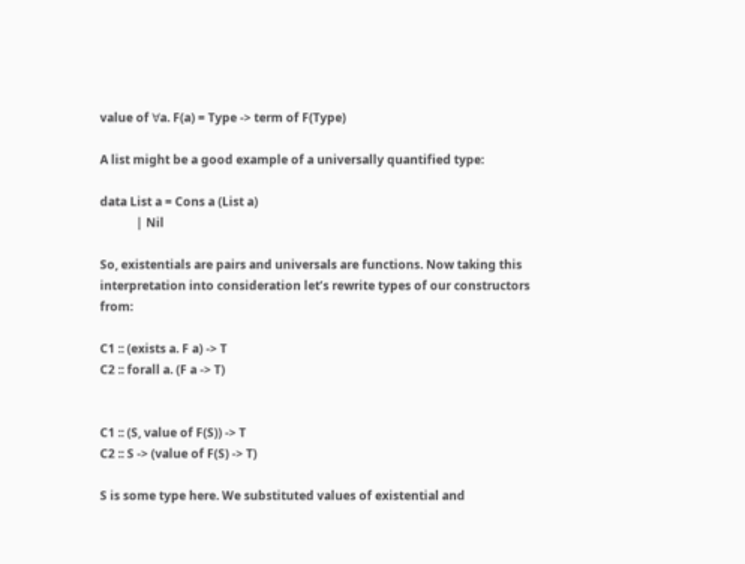value of ∀a. F(a) = Type -> term of F(Type)

A list might be a good example of a universally quantified type:

data List a = Cons a (List a)
            | Nil

So, existentials are pairs and universals are functions. Now taking this interpretation into consideration let’s rewrite types of our constructors from:

C1 :: (exists a. F a) -> T
C2 :: forall a. (F a -> T)


C1 :: (S, value of F(S)) -> T
C2 :: S -> (value of F(S) -> T)

S is some type here. We substituted values of existential and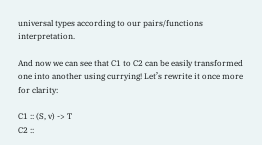universal types according to our pairs/functions interpretation.

And now we can see that C1 to C2 can be easily transformed one into another using currying! Let’s rewrite it once more for clarity:

C1 :: (S, v) -> T
C2 ::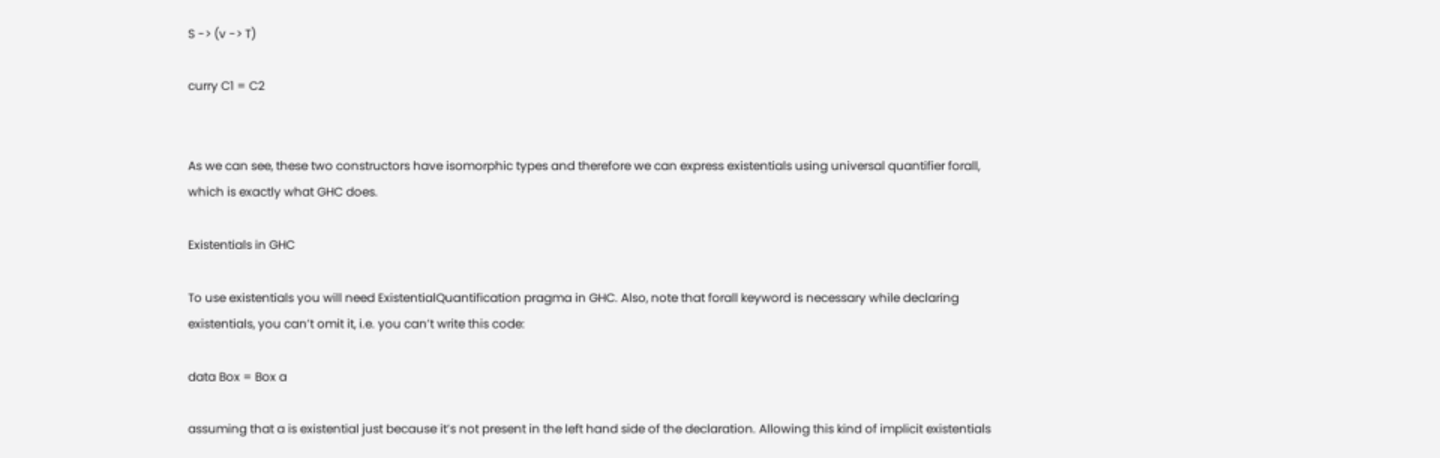S -> (v -> T)

curry C1 = C2


As we can see, these two constructors have isomorphic types and therefore we can express existentials using universal quantifier forall, which is exactly what GHC does.

Existentials in GHC

To use existentials you will need ExistentialQuantification pragma in GHC. Also, note that forall keyword is necessary while declaring existentials, you can’t omit it, i.e. you can’t write this code:

data Box = Box a

assuming that a is existential just because it’s not present in the left hand side of the declaration. Allowing this kind of implicit existentials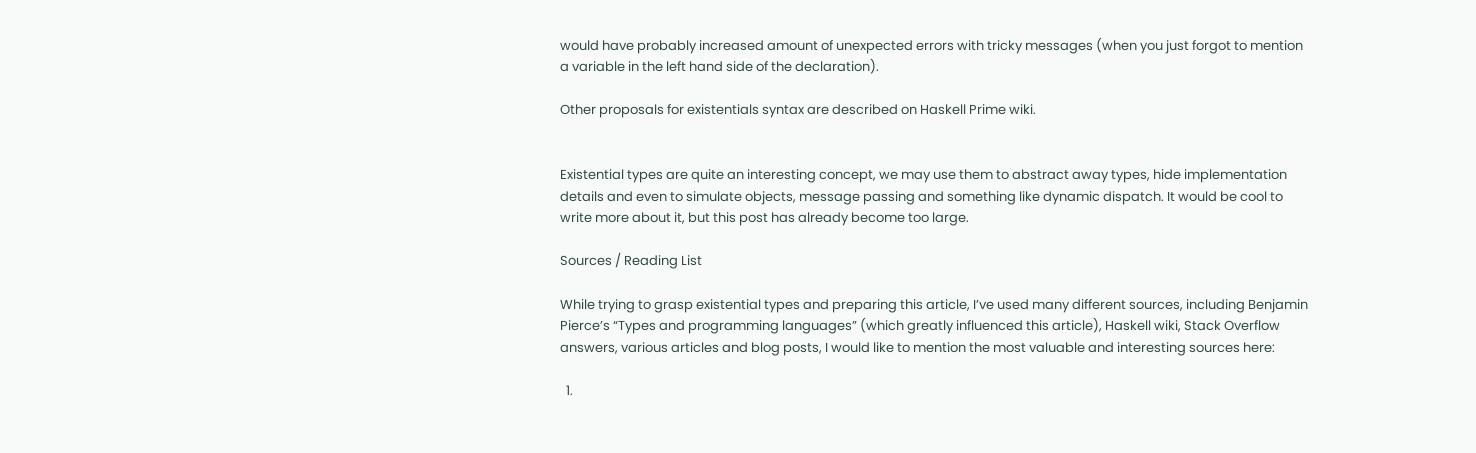would have probably increased amount of unexpected errors with tricky messages (when you just forgot to mention a variable in the left hand side of the declaration).

Other proposals for existentials syntax are described on Haskell Prime wiki.


Existential types are quite an interesting concept, we may use them to abstract away types, hide implementation details and even to simulate objects, message passing and something like dynamic dispatch. It would be cool to write more about it, but this post has already become too large.

Sources / Reading List

While trying to grasp existential types and preparing this article, I’ve used many different sources, including Benjamin Pierce’s “Types and programming languages” (which greatly influenced this article), Haskell wiki, Stack Overflow answers, various articles and blog posts, I would like to mention the most valuable and interesting sources here:

  1.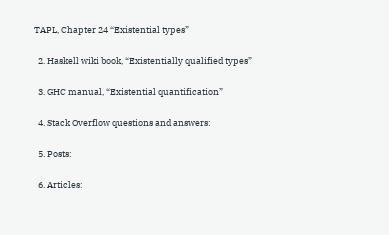TAPL, Chapter 24 “Existential types”

  2. Haskell wiki book, “Existentially qualified types”

  3. GHC manual, “Existential quantification”

  4. Stack Overflow questions and answers:

  5. Posts:

  6. Articles: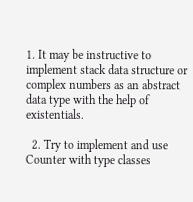1. It may be instructive to implement stack data structure or complex numbers as an abstract data type with the help of existentials.

  2. Try to implement and use Counter with type classes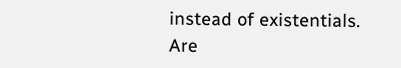instead of existentials. Are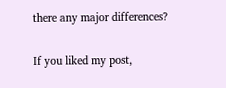there any major differences?

If you liked my post,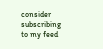consider subscribing to my feed